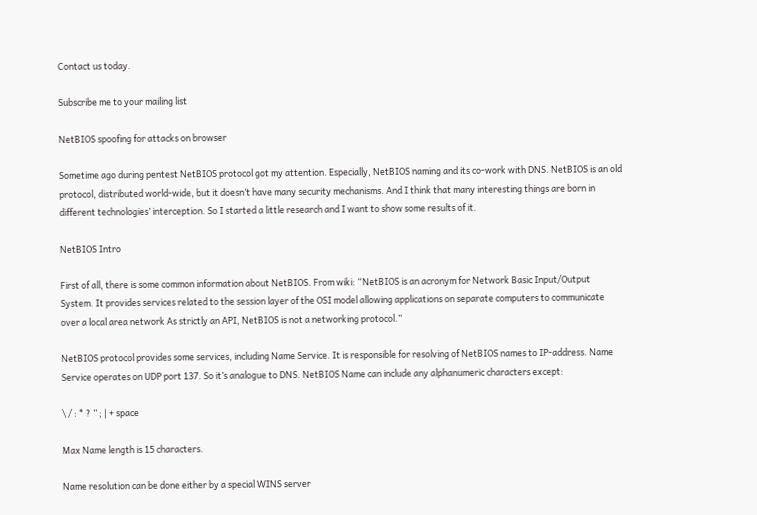Contact us today.

Subscribe me to your mailing list

NetBIOS spoofing for attacks on browser

Sometime ago during pentest NetBIOS protocol got my attention. Especially, NetBIOS naming and its co-work with DNS. NetBIOS is an old protocol, distributed world-wide, but it doesn’t have many security mechanisms. And I think that many interesting things are born in different technologies’ interception. So I started a little research and I want to show some results of it.

NetBIOS Intro

First of all, there is some common information about NetBIOS. From wiki: “NetBIOS is an acronym for Network Basic Input/Output System. It provides services related to the session layer of the OSI model allowing applications on separate computers to communicate over a local area network As strictly an API, NetBIOS is not a networking protocol.”

NetBIOS protocol provides some services, including Name Service. It is responsible for resolving of NetBIOS names to IP-address. Name Service operates on UDP port 137. So it’s analogue to DNS. NetBIOS Name can include any alphanumeric characters except:

\ / : * ? ” ; | + space

Max Name length is 15 characters.

Name resolution can be done either by a special WINS server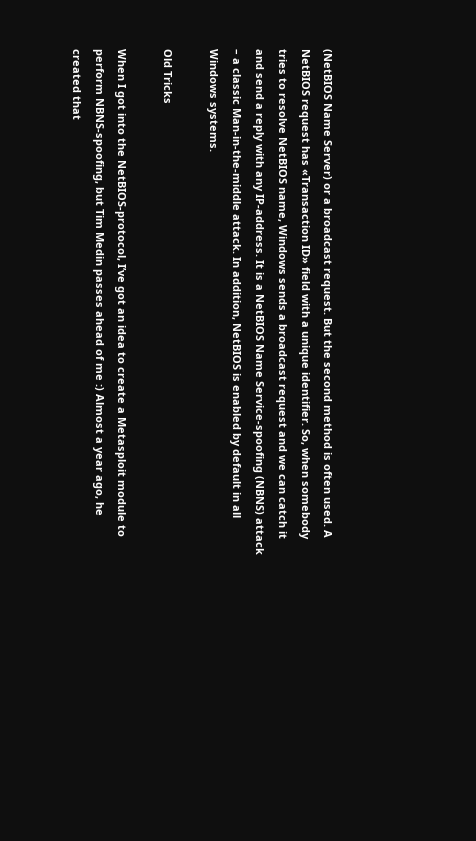(NetBIOS Name Server) or a broadcast request. But the second method is often used. A NetBIOS request has «Transaction ID» field with a unique identifier. So, when somebody tries to resolve NetBIOS name, Windows sends a broadcast request and we can catch it and send a reply with any IP-address. It is a NetBIOS Name Service-spoofing (NBNS) attack – a classic Man-in-the-middle attack. In addition, NetBIOS is enabled by default in all Windows systems.

Old Tricks

When I got into the NetBIOS-protocol, I’ve got an idea to create a Metasploit module to perform NBNS-spoofing, but Tim Medin passes ahead of me :) Almost a year ago, he created that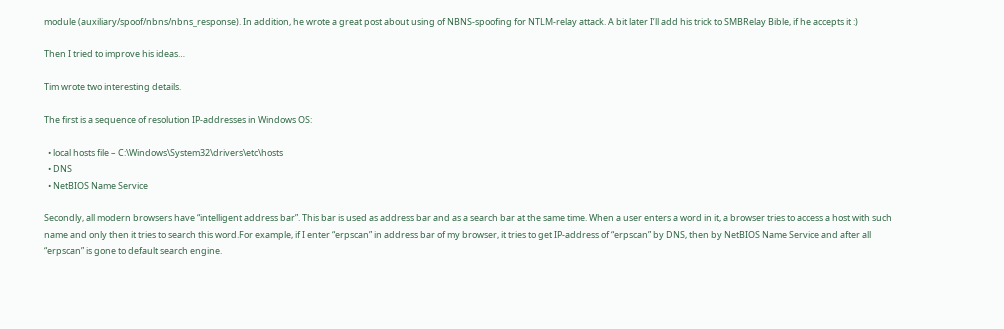module (auxiliary/spoof/nbns/nbns_response). In addition, he wrote a great post about using of NBNS-spoofing for NTLM-relay attack. A bit later I’ll add his trick to SMBRelay Bible, if he accepts it :)

Then I tried to improve his ideas…

Tim wrote two interesting details.

The first is a sequence of resolution IP-addresses in Windows OS:

  • local hosts file – C:\Windows\System32\drivers\etc\hosts
  • DNS
  • NetBIOS Name Service

Secondly, all modern browsers have “intelligent address bar”. This bar is used as address bar and as a search bar at the same time. When a user enters a word in it, a browser tries to access a host with such name and only then it tries to search this word.For example, if I enter “erpscan” in address bar of my browser, it tries to get IP-address of “erpscan” by DNS, then by NetBIOS Name Service and after all “erpscan” is gone to default search engine.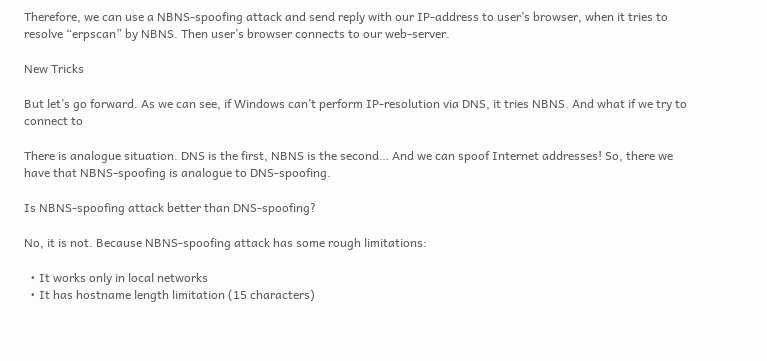Therefore, we can use a NBNS-spoofing attack and send reply with our IP-address to user’s browser, when it tries to resolve “erpscan” by NBNS. Then user’s browser connects to our web-server.

New Tricks

But let’s go forward. As we can see, if Windows can’t perform IP-resolution via DNS, it tries NBNS. And what if we try to connect to

There is analogue situation. DNS is the first, NBNS is the second… And we can spoof Internet addresses! So, there we have that NBNS-spoofing is analogue to DNS-spoofing.

Is NBNS-spoofing attack better than DNS-spoofing?

No, it is not. Because NBNS-spoofing attack has some rough limitations:

  • It works only in local networks
  • It has hostname length limitation (15 characters)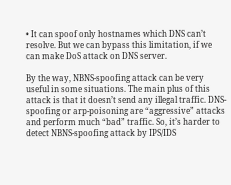• It can spoof only hostnames which DNS can’t resolve. But we can bypass this limitation, if we can make DoS attack on DNS server.

By the way, NBNS-spoofing attack can be very useful in some situations. The main plus of this attack is that it doesn’t send any illegal traffic. DNS-spoofing or arp-poisoning are “aggressive” attacks and perform much “bad” traffic. So, it’s harder to detect NBNS-spoofing attack by IPS/IDS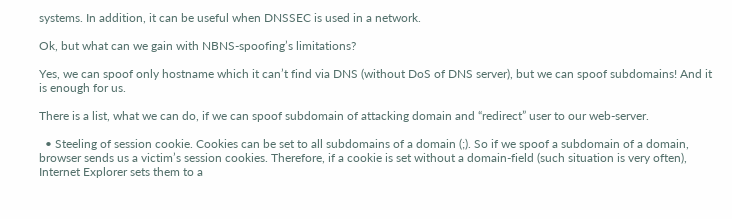systems. In addition, it can be useful when DNSSEC is used in a network.

Ok, but what can we gain with NBNS-spoofing’s limitations?

Yes, we can spoof only hostname which it can’t find via DNS (without DoS of DNS server), but we can spoof subdomains! And it is enough for us.

There is a list, what we can do, if we can spoof subdomain of attacking domain and “redirect” user to our web-server.

  • Steeling of session cookie. Cookies can be set to all subdomains of a domain (;). So if we spoof a subdomain of a domain, browser sends us a victim’s session cookies. Therefore, if a cookie is set without a domain-field (such situation is very often), Internet Explorer sets them to a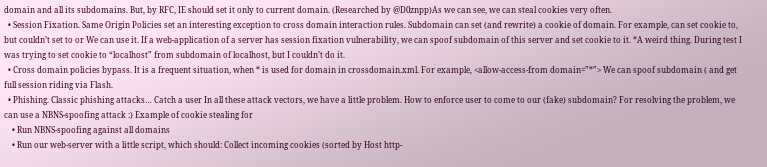domain and all its subdomains. But, by RFC, IE should set it only to current domain. (Researched by @D0znpp)As we can see, we can steal cookies very often.
  • Session Fixation. Same Origin Policies set an interesting exception to cross domain interaction rules. Subdomain can set (and rewrite) a cookie of domain. For example, can set cookie to, but couldn’t set to or We can use it. If a web-application of a server has session fixation vulnerability, we can spoof subdomain of this server and set cookie to it. *A weird thing. During test I was trying to set cookie to “localhost” from subdomain of localhost, but I couldn’t do it.
  • Cross domain policies bypass. It is a frequent situation, when * is used for domain in crossdomain.xml. For example, <allow-access-from domain=”*”> We can spoof subdomain ( and get full session riding via Flash.
  • Phishing. Classic phishing attacks… Catch a user In all these attack vectors, we have a little problem. How to enforce user to come to our (fake) subdomain? For resolving the problem, we can use a NBNS-spoofing attack :) Example of cookie stealing for
    • Run NBNS-spoofing against all domains
    • Run our web-server with a little script, which should: Collect incoming cookies (sorted by Host http-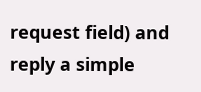request field) and reply a simple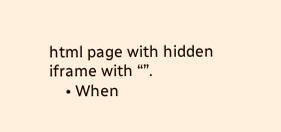html page with hidden iframe with “”.
    • When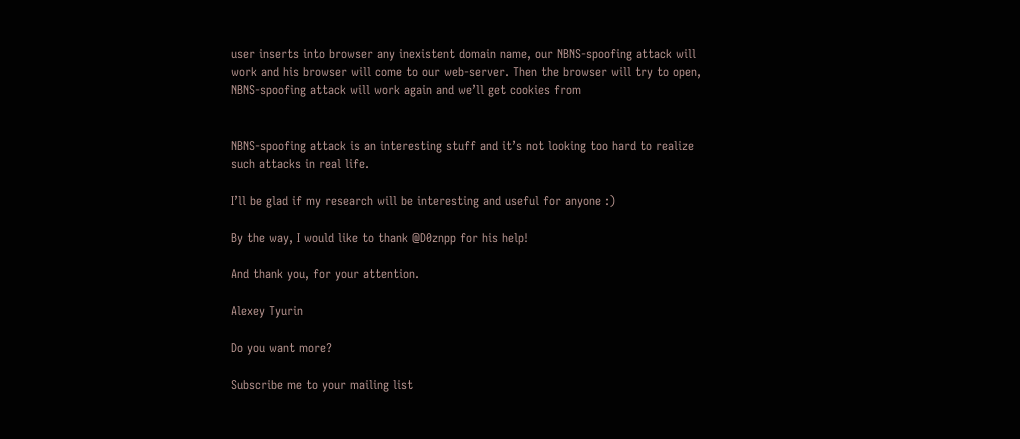user inserts into browser any inexistent domain name, our NBNS-spoofing attack will work and his browser will come to our web-server. Then the browser will try to open, NBNS-spoofing attack will work again and we’ll get cookies from


NBNS-spoofing attack is an interesting stuff and it’s not looking too hard to realize such attacks in real life.

I’ll be glad if my research will be interesting and useful for anyone :)

By the way, I would like to thank @D0znpp for his help!

And thank you, for your attention.

Alexey Tyurin

Do you want more?

Subscribe me to your mailing list